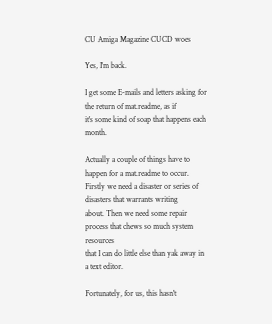CU Amiga Magazine CUCD woes

Yes, I'm back.

I get some E-mails and letters asking for the return of mat.readme, as if
it's some kind of soap that happens each month.

Actually a couple of things have to happen for a mat.readme to occur.
Firstly we need a disaster or series of disasters that warrants writing
about. Then we need some repair process that chews so much system resources
that I can do little else than yak away in a text editor.

Fortunately, for us, this hasn't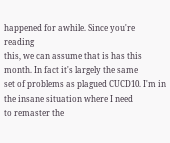happened for awhile. Since you're reading
this, we can assume that is has this month. In fact it's largely the same
set of problems as plagued CUCD10. I'm in the insane situation where I need
to remaster the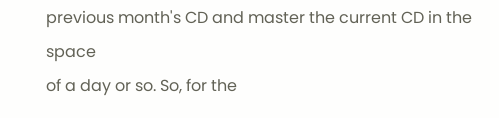previous month's CD and master the current CD in the space
of a day or so. So, for the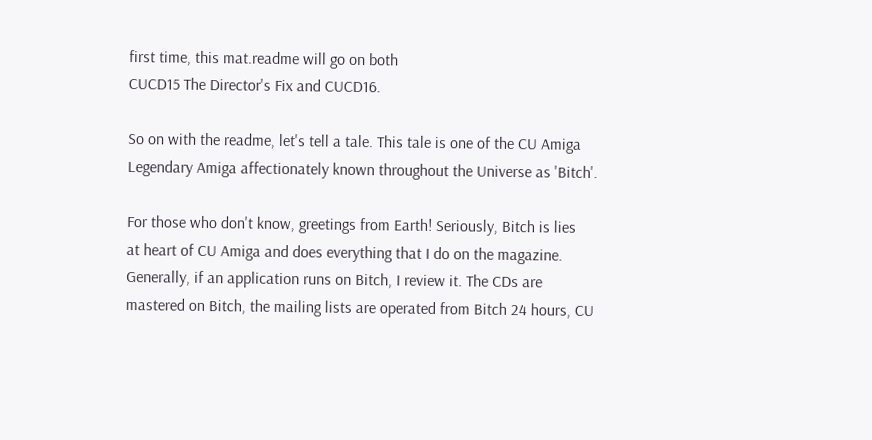first time, this mat.readme will go on both
CUCD15 The Director's Fix and CUCD16.

So on with the readme, let's tell a tale. This tale is one of the CU Amiga
Legendary Amiga affectionately known throughout the Universe as 'Bitch'.

For those who don't know, greetings from Earth! Seriously, Bitch is lies
at heart of CU Amiga and does everything that I do on the magazine.
Generally, if an application runs on Bitch, I review it. The CDs are
mastered on Bitch, the mailing lists are operated from Bitch 24 hours, CU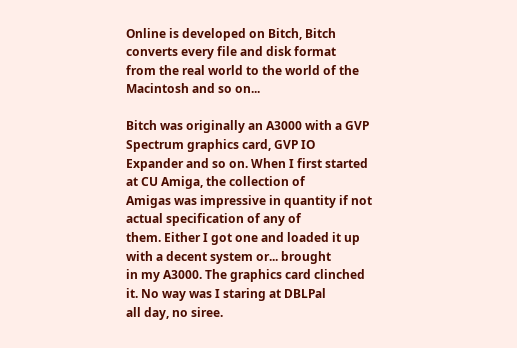Online is developed on Bitch, Bitch converts every file and disk format
from the real world to the world of the Macintosh and so on...

Bitch was originally an A3000 with a GVP Spectrum graphics card, GVP IO
Expander and so on. When I first started at CU Amiga, the collection of
Amigas was impressive in quantity if not actual specification of any of
them. Either I got one and loaded it up with a decent system or... brought
in my A3000. The graphics card clinched it. No way was I staring at DBLPal
all day, no siree.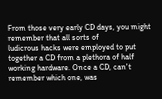From those very early CD days, you might remember that all sorts of
ludicrous hacks were employed to put together a CD from a plethora of half
working hardware. Once a CD, can't remember which one, was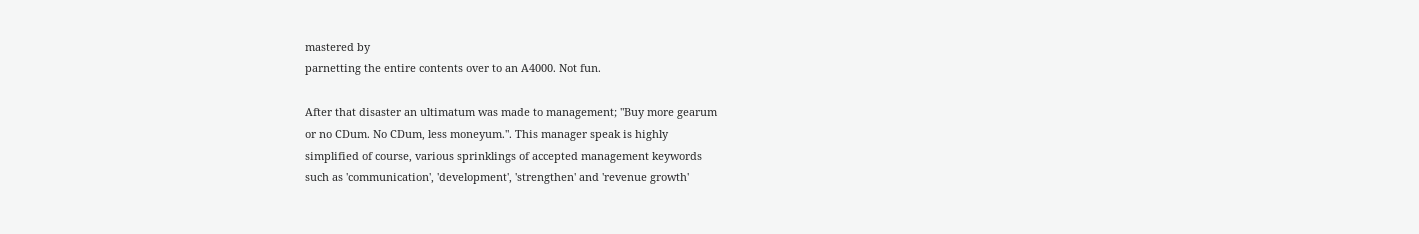mastered by
parnetting the entire contents over to an A4000. Not fun.

After that disaster an ultimatum was made to management; "Buy more gearum
or no CDum. No CDum, less moneyum.". This manager speak is highly
simplified of course, various sprinklings of accepted management keywords
such as 'communication', 'development', 'strengthen' and 'revenue growth'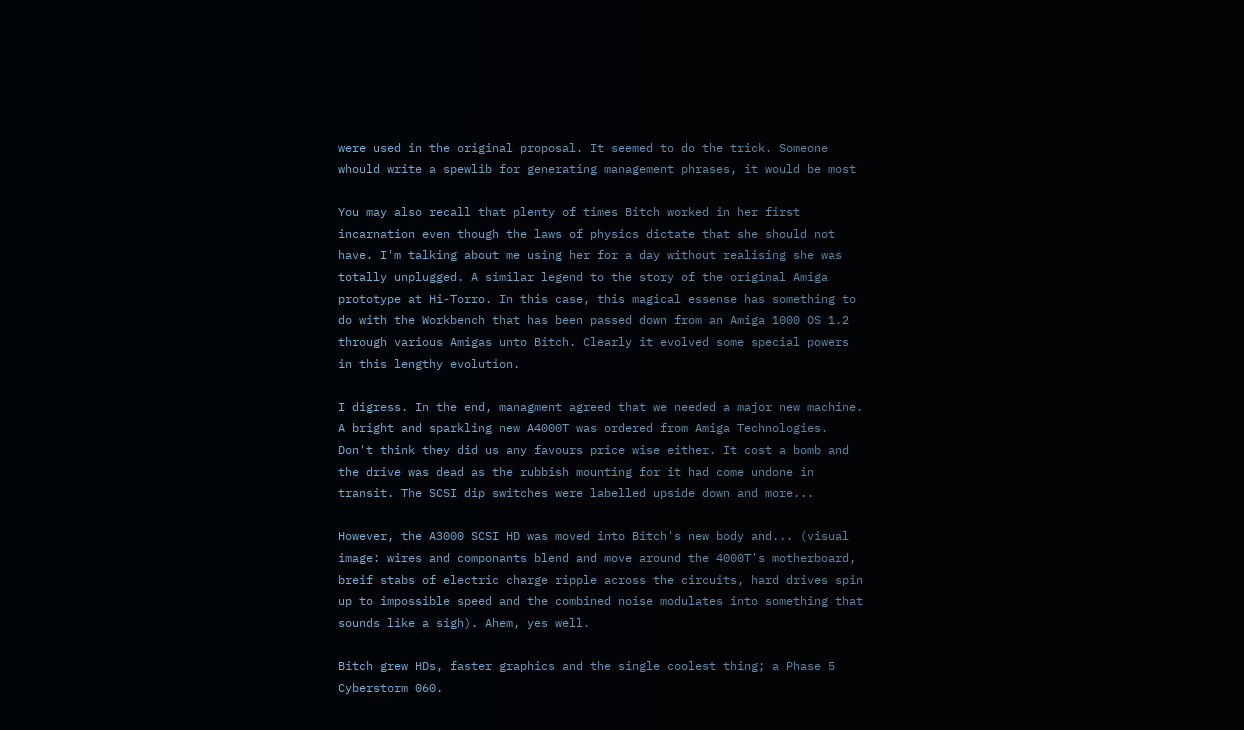were used in the original proposal. It seemed to do the trick. Someone
whould write a spewlib for generating management phrases, it would be most

You may also recall that plenty of times Bitch worked in her first
incarnation even though the laws of physics dictate that she should not
have. I'm talking about me using her for a day without realising she was
totally unplugged. A similar legend to the story of the original Amiga
prototype at Hi-Torro. In this case, this magical essense has something to
do with the Workbench that has been passed down from an Amiga 1000 OS 1.2
through various Amigas unto Bitch. Clearly it evolved some special powers
in this lengthy evolution.

I digress. In the end, managment agreed that we needed a major new machine.
A bright and sparkling new A4000T was ordered from Amiga Technologies.
Don't think they did us any favours price wise either. It cost a bomb and
the drive was dead as the rubbish mounting for it had come undone in
transit. The SCSI dip switches were labelled upside down and more...

However, the A3000 SCSI HD was moved into Bitch's new body and... (visual
image: wires and componants blend and move around the 4000T's motherboard,
breif stabs of electric charge ripple across the circuits, hard drives spin
up to impossible speed and the combined noise modulates into something that
sounds like a sigh). Ahem, yes well.

Bitch grew HDs, faster graphics and the single coolest thing; a Phase 5
Cyberstorm 060.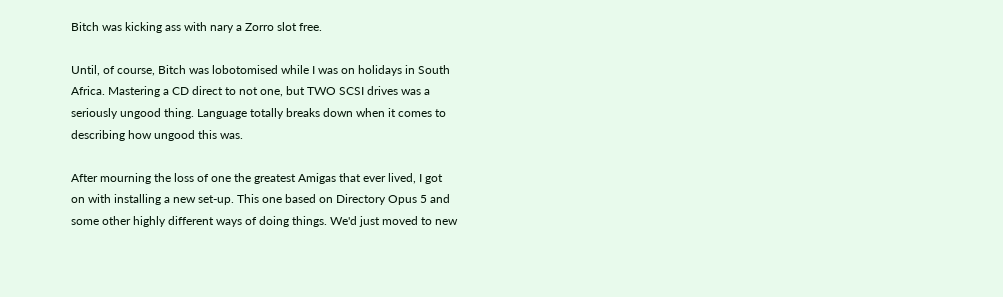Bitch was kicking ass with nary a Zorro slot free.

Until, of course, Bitch was lobotomised while I was on holidays in South
Africa. Mastering a CD direct to not one, but TWO SCSI drives was a
seriously ungood thing. Language totally breaks down when it comes to
describing how ungood this was.

After mourning the loss of one the greatest Amigas that ever lived, I got
on with installing a new set-up. This one based on Directory Opus 5 and
some other highly different ways of doing things. We'd just moved to new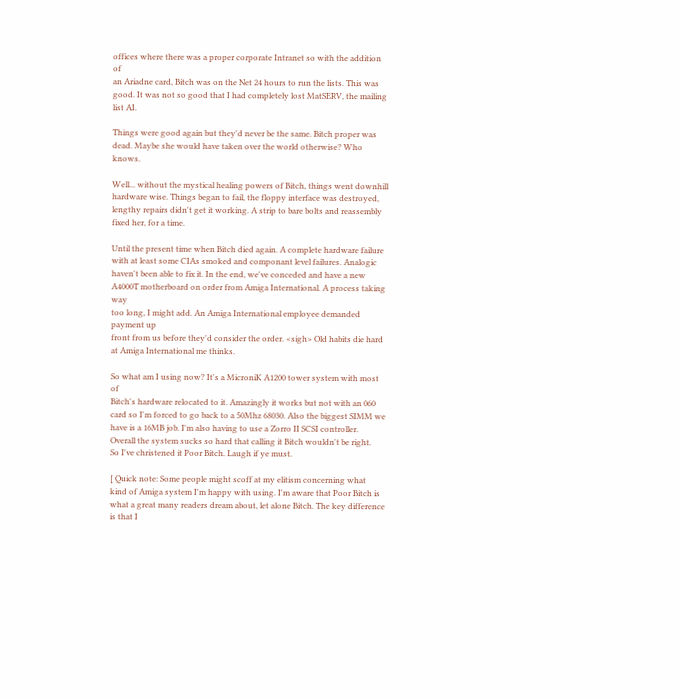offices where there was a proper corporate Intranet so with the addition of
an Ariadne card, Bitch was on the Net 24 hours to run the lists. This was
good. It was not so good that I had completely lost MatSERV, the mailing
list AI.

Things were good again but they'd never be the same. Bitch proper was
dead. Maybe she would have taken over the world otherwise? Who knows.

Well... without the mystical healing powers of Bitch, things went downhill
hardware wise. Things began to fail, the floppy interface was destroyed,
lengthy repairs didn't get it working. A strip to bare bolts and reassembly
fixed her, for a time.

Until the present time when Bitch died again. A complete hardware failure
with at least some CIAs smoked and componant level failures. Analogic
haven't been able to fix it. In the end, we've conceded and have a new
A4000T motherboard on order from Amiga International. A process taking way
too long, I might add. An Amiga International employee demanded payment up
front from us before they'd consider the order. <sigh> Old habits die hard
at Amiga International me thinks.

So what am I using now? It's a MicroniK A1200 tower system with most of
Bitch's hardware relocated to it. Amazingly it works but not with an 060
card so I'm forced to go back to a 50Mhz 68030. Also the biggest SIMM we
have is a 16MB job. I'm also having to use a Zorro II SCSI controller.
Overall the system sucks so hard that calling it Bitch wouldn't be right.
So I've christened it Poor Bitch. Laugh if ye must.

[ Quick note: Some people might scoff at my elitism concerning what
kind of Amiga system I'm happy with using. I'm aware that Poor Bitch is
what a great many readers dream about, let alone Bitch. The key difference
is that I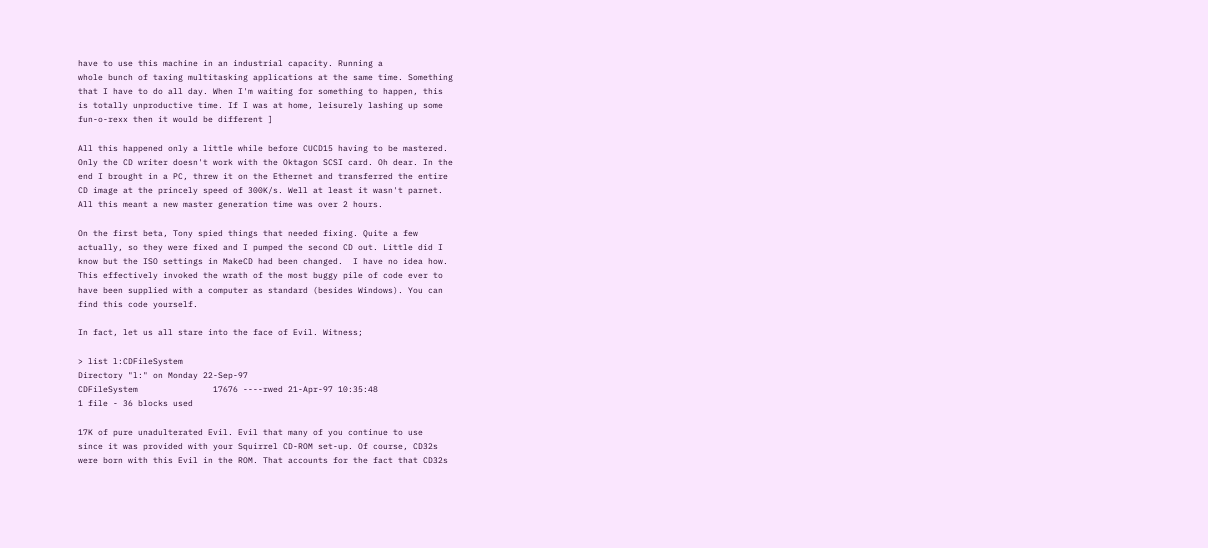have to use this machine in an industrial capacity. Running a
whole bunch of taxing multitasking applications at the same time. Something
that I have to do all day. When I'm waiting for something to happen, this
is totally unproductive time. If I was at home, leisurely lashing up some
fun-o-rexx then it would be different ]

All this happened only a little while before CUCD15 having to be mastered.
Only the CD writer doesn't work with the Oktagon SCSI card. Oh dear. In the
end I brought in a PC, threw it on the Ethernet and transferred the entire
CD image at the princely speed of 300K/s. Well at least it wasn't parnet.
All this meant a new master generation time was over 2 hours.

On the first beta, Tony spied things that needed fixing. Quite a few
actually, so they were fixed and I pumped the second CD out. Little did I
know but the ISO settings in MakeCD had been changed.  I have no idea how.
This effectively invoked the wrath of the most buggy pile of code ever to
have been supplied with a computer as standard (besides Windows). You can
find this code yourself.

In fact, let us all stare into the face of Evil. Witness;

> list l:CDFileSystem
Directory "l:" on Monday 22-Sep-97
CDFileSystem               17676 ----rwed 21-Apr-97 10:35:48
1 file - 36 blocks used

17K of pure unadulterated Evil. Evil that many of you continue to use
since it was provided with your Squirrel CD-ROM set-up. Of course, CD32s
were born with this Evil in the ROM. That accounts for the fact that CD32s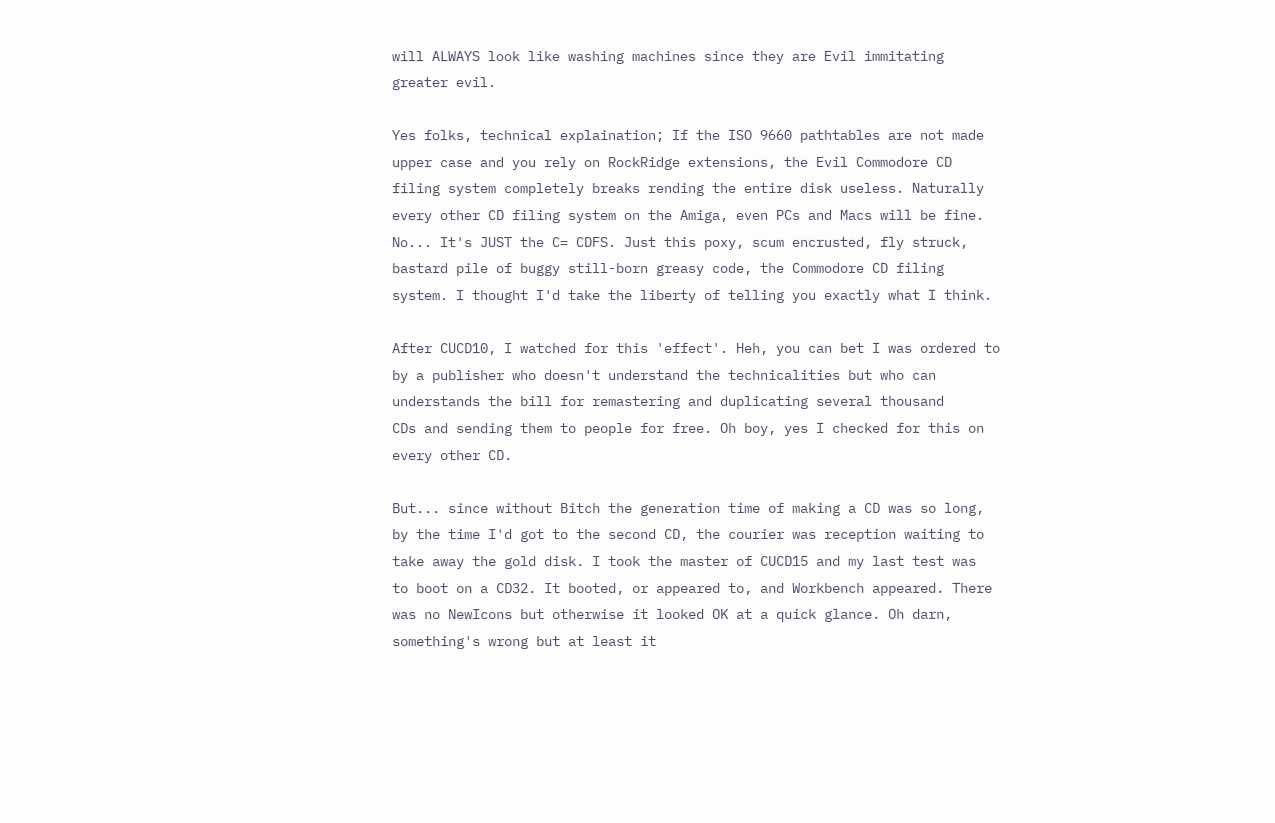will ALWAYS look like washing machines since they are Evil immitating
greater evil.

Yes folks, technical explaination; If the ISO 9660 pathtables are not made
upper case and you rely on RockRidge extensions, the Evil Commodore CD
filing system completely breaks rending the entire disk useless. Naturally
every other CD filing system on the Amiga, even PCs and Macs will be fine.
No... It's JUST the C= CDFS. Just this poxy, scum encrusted, fly struck,
bastard pile of buggy still-born greasy code, the Commodore CD filing
system. I thought I'd take the liberty of telling you exactly what I think.

After CUCD10, I watched for this 'effect'. Heh, you can bet I was ordered to
by a publisher who doesn't understand the technicalities but who can
understands the bill for remastering and duplicating several thousand
CDs and sending them to people for free. Oh boy, yes I checked for this on
every other CD.

But... since without Bitch the generation time of making a CD was so long,
by the time I'd got to the second CD, the courier was reception waiting to
take away the gold disk. I took the master of CUCD15 and my last test was
to boot on a CD32. It booted, or appeared to, and Workbench appeared. There
was no NewIcons but otherwise it looked OK at a quick glance. Oh darn,
something's wrong but at least it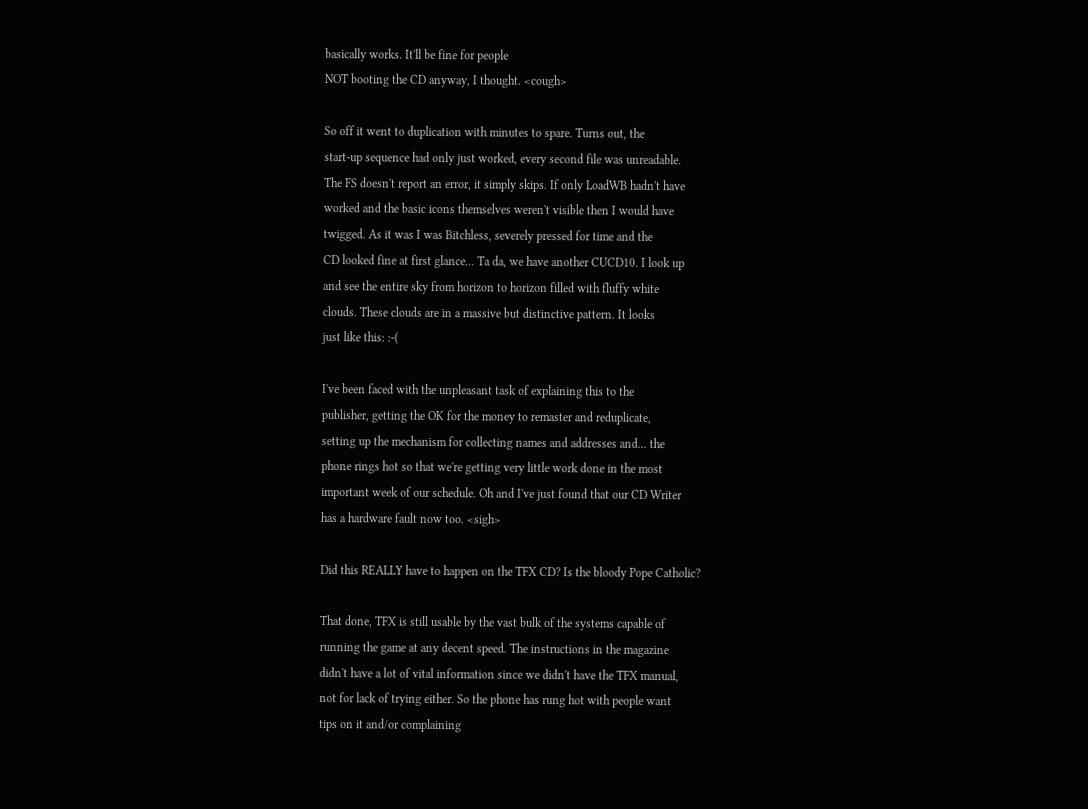basically works. It'll be fine for people
NOT booting the CD anyway, I thought. <cough>

So off it went to duplication with minutes to spare. Turns out, the
start-up sequence had only just worked, every second file was unreadable.
The FS doesn't report an error, it simply skips. If only LoadWB hadn't have
worked and the basic icons themselves weren't visible then I would have
twigged. As it was I was Bitchless, severely pressed for time and the
CD looked fine at first glance... Ta da, we have another CUCD10. I look up
and see the entire sky from horizon to horizon filled with fluffy white
clouds. These clouds are in a massive but distinctive pattern. It looks
just like this: :-(

I've been faced with the unpleasant task of explaining this to the
publisher, getting the OK for the money to remaster and reduplicate,
setting up the mechanism for collecting names and addresses and... the
phone rings hot so that we're getting very little work done in the most
important week of our schedule. Oh and I've just found that our CD Writer
has a hardware fault now too. <sigh>

Did this REALLY have to happen on the TFX CD? Is the bloody Pope Catholic?

That done, TFX is still usable by the vast bulk of the systems capable of
running the game at any decent speed. The instructions in the magazine
didn't have a lot of vital information since we didn't have the TFX manual,
not for lack of trying either. So the phone has rung hot with people want
tips on it and/or complaining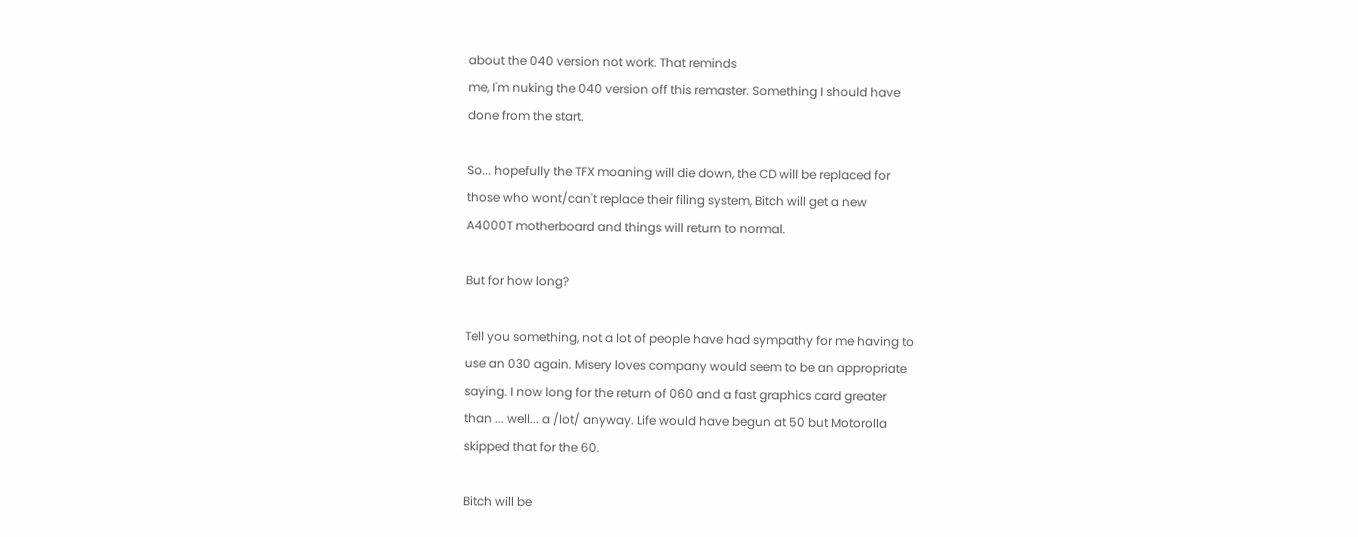about the 040 version not work. That reminds
me, I'm nuking the 040 version off this remaster. Something I should have
done from the start.

So... hopefully the TFX moaning will die down, the CD will be replaced for
those who wont/can't replace their filing system, Bitch will get a new
A4000T motherboard and things will return to normal.

But for how long?

Tell you something, not a lot of people have had sympathy for me having to
use an 030 again. Misery loves company would seem to be an appropriate
saying. I now long for the return of 060 and a fast graphics card greater
than ... well... a /lot/ anyway. Life would have begun at 50 but Motorolla
skipped that for the 60.

Bitch will be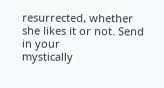resurrected, whether she likes it or not. Send in your
mystically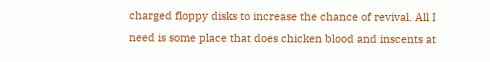charged floppy disks to increase the chance of revival. All I
need is some place that does chicken blood and inscents at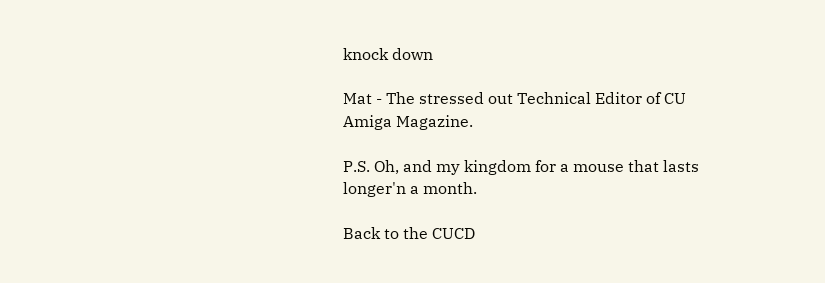knock down

Mat - The stressed out Technical Editor of CU Amiga Magazine.

P.S. Oh, and my kingdom for a mouse that lasts longer'n a month.

Back to the CUCD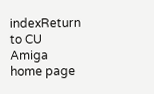indexReturn to CU Amiga home page